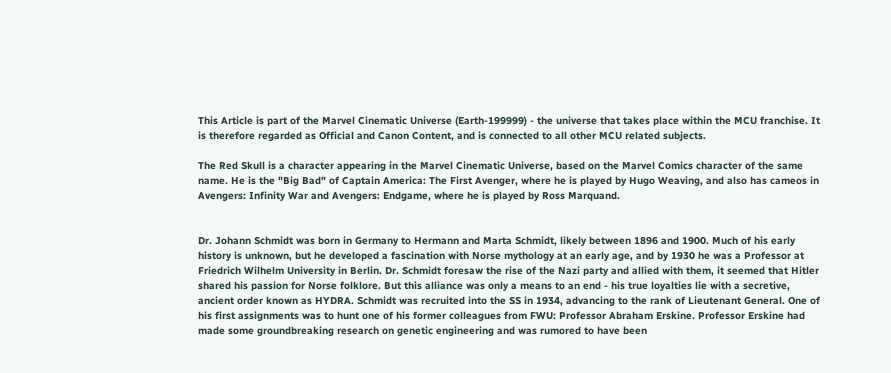This Article is part of the Marvel Cinematic Universe (Earth-199999) - the universe that takes place within the MCU franchise. It is therefore regarded as Official and Canon Content, and is connected to all other MCU related subjects.

The Red Skull is a character appearing in the Marvel Cinematic Universe, based on the Marvel Comics character of the same name. He is the "Big Bad" of Captain America: The First Avenger, where he is played by Hugo Weaving, and also has cameos in Avengers: Infinity War and Avengers: Endgame, where he is played by Ross Marquand.


Dr. Johann Schmidt was born in Germany to Hermann and Marta Schmidt, likely between 1896 and 1900. Much of his early history is unknown, but he developed a fascination with Norse mythology at an early age, and by 1930 he was a Professor at Friedrich Wilhelm University in Berlin. Dr. Schmidt foresaw the rise of the Nazi party and allied with them, it seemed that Hitler shared his passion for Norse folklore. But this alliance was only a means to an end - his true loyalties lie with a secretive, ancient order known as HYDRA. Schmidt was recruited into the SS in 1934, advancing to the rank of Lieutenant General. One of his first assignments was to hunt one of his former colleagues from FWU: Professor Abraham Erskine. Professor Erskine had made some groundbreaking research on genetic engineering and was rumored to have been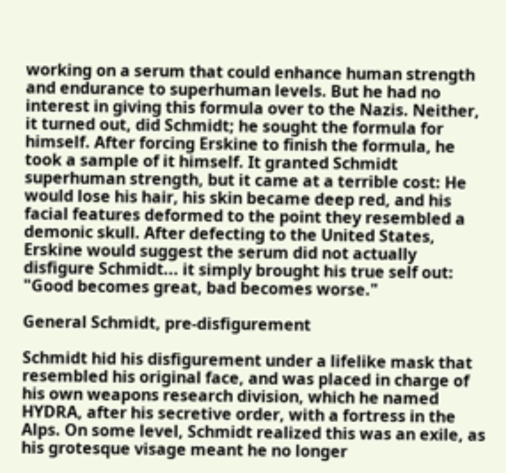working on a serum that could enhance human strength and endurance to superhuman levels. But he had no interest in giving this formula over to the Nazis. Neither, it turned out, did Schmidt; he sought the formula for himself. After forcing Erskine to finish the formula, he took a sample of it himself. It granted Schmidt superhuman strength, but it came at a terrible cost: He would lose his hair, his skin became deep red, and his facial features deformed to the point they resembled a demonic skull. After defecting to the United States, Erskine would suggest the serum did not actually disfigure Schmidt... it simply brought his true self out: "Good becomes great, bad becomes worse."

General Schmidt, pre-disfigurement

Schmidt hid his disfigurement under a lifelike mask that resembled his original face, and was placed in charge of his own weapons research division, which he named HYDRA, after his secretive order, with a fortress in the Alps. On some level, Schmidt realized this was an exile, as his grotesque visage meant he no longer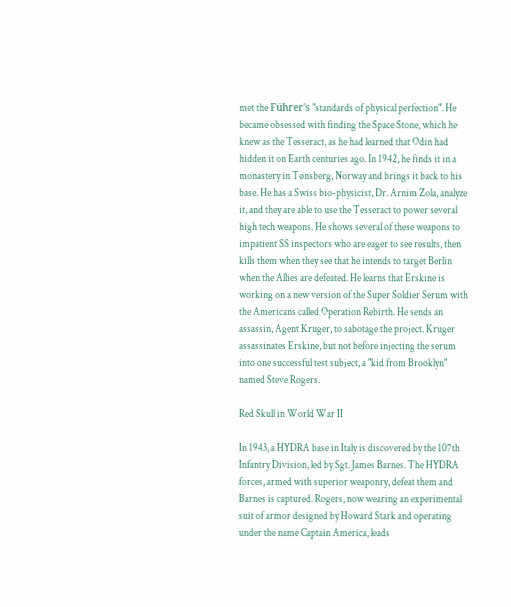met the Führer's "standards of physical perfection". He became obsessed with finding the Space Stone, which he knew as the Tesseract, as he had learned that Odin had hidden it on Earth centuries ago. In 1942, he finds it in a monastery in Tønsberg, Norway and brings it back to his base. He has a Swiss bio-physicist, Dr. Arnim Zola, analyze it, and they are able to use the Tesseract to power several high tech weapons. He shows several of these weapons to impatient SS inspectors who are eager to see results, then kills them when they see that he intends to target Berlin when the Allies are defeated. He learns that Erskine is working on a new version of the Super Soldier Serum with the Americans called Operation Rebirth. He sends an assassin, Agent Kruger, to sabotage the project. Kruger assassinates Erskine, but not before injecting the serum into one successful test subject, a "kid from Brooklyn" named Steve Rogers.

Red Skull in World War II

In 1943, a HYDRA base in Italy is discovered by the 107th Infantry Division, led by Sgt. James Barnes. The HYDRA forces, armed with superior weaponry, defeat them and Barnes is captured. Rogers, now wearing an experimental suit of armor designed by Howard Stark and operating under the name Captain America, leads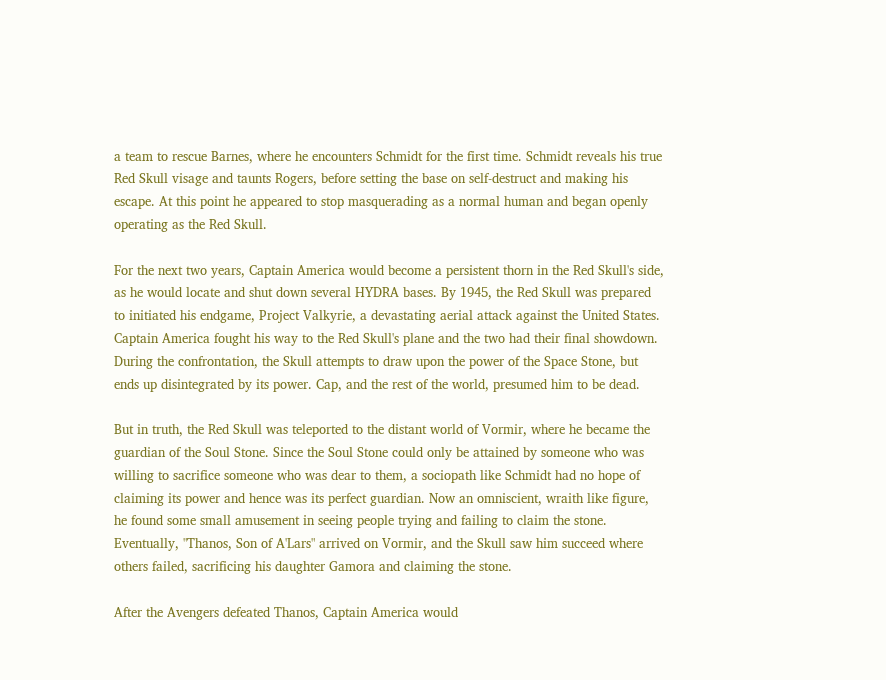a team to rescue Barnes, where he encounters Schmidt for the first time. Schmidt reveals his true Red Skull visage and taunts Rogers, before setting the base on self-destruct and making his escape. At this point he appeared to stop masquerading as a normal human and began openly operating as the Red Skull.

For the next two years, Captain America would become a persistent thorn in the Red Skull's side, as he would locate and shut down several HYDRA bases. By 1945, the Red Skull was prepared to initiated his endgame, Project Valkyrie, a devastating aerial attack against the United States. Captain America fought his way to the Red Skull's plane and the two had their final showdown. During the confrontation, the Skull attempts to draw upon the power of the Space Stone, but ends up disintegrated by its power. Cap, and the rest of the world, presumed him to be dead.

But in truth, the Red Skull was teleported to the distant world of Vormir, where he became the guardian of the Soul Stone. Since the Soul Stone could only be attained by someone who was willing to sacrifice someone who was dear to them, a sociopath like Schmidt had no hope of claiming its power and hence was its perfect guardian. Now an omniscient, wraith like figure, he found some small amusement in seeing people trying and failing to claim the stone. Eventually, "Thanos, Son of A'Lars" arrived on Vormir, and the Skull saw him succeed where others failed, sacrificing his daughter Gamora and claiming the stone.

After the Avengers defeated Thanos, Captain America would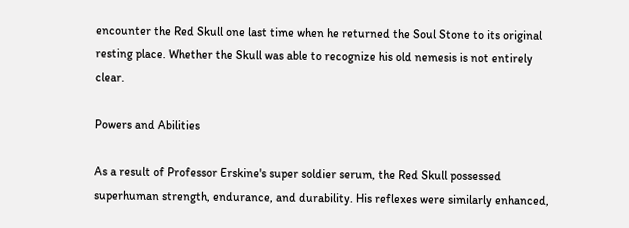encounter the Red Skull one last time when he returned the Soul Stone to its original resting place. Whether the Skull was able to recognize his old nemesis is not entirely clear.

Powers and Abilities

As a result of Professor Erskine's super soldier serum, the Red Skull possessed superhuman strength, endurance, and durability. His reflexes were similarly enhanced,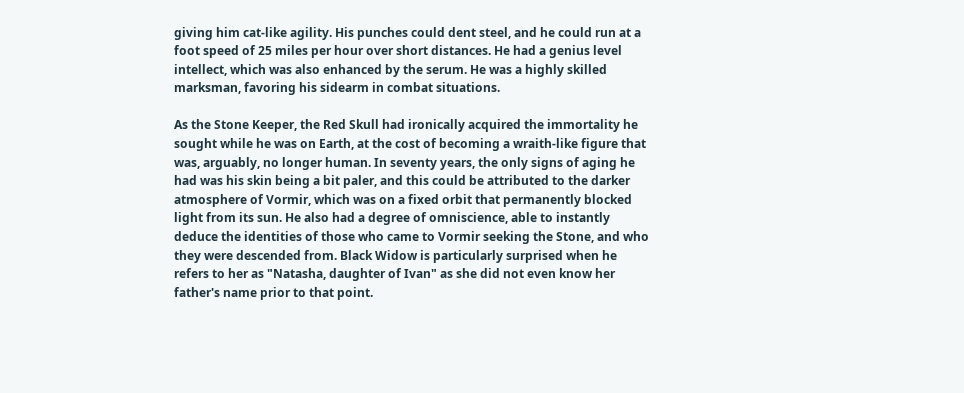giving him cat-like agility. His punches could dent steel, and he could run at a foot speed of 25 miles per hour over short distances. He had a genius level intellect, which was also enhanced by the serum. He was a highly skilled marksman, favoring his sidearm in combat situations.

As the Stone Keeper, the Red Skull had ironically acquired the immortality he sought while he was on Earth, at the cost of becoming a wraith-like figure that was, arguably, no longer human. In seventy years, the only signs of aging he had was his skin being a bit paler, and this could be attributed to the darker atmosphere of Vormir, which was on a fixed orbit that permanently blocked light from its sun. He also had a degree of omniscience, able to instantly deduce the identities of those who came to Vormir seeking the Stone, and who they were descended from. Black Widow is particularly surprised when he refers to her as "Natasha, daughter of Ivan" as she did not even know her father's name prior to that point.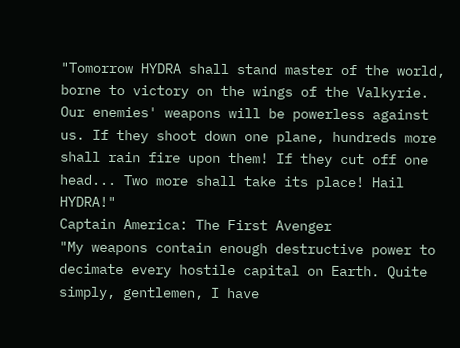"Tomorrow HYDRA shall stand master of the world, borne to victory on the wings of the Valkyrie. Our enemies' weapons will be powerless against us. If they shoot down one plane, hundreds more shall rain fire upon them! If they cut off one head... Two more shall take its place! Hail HYDRA!"
Captain America: The First Avenger
"My weapons contain enough destructive power to decimate every hostile capital on Earth. Quite simply, gentlemen, I have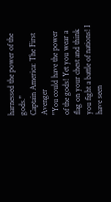harnessed the power of the gods."
Captain America: The First Avenger
"You could have the power of the gods! Yet you wear a flag on your chest and think you fight a battle of nations! I have seen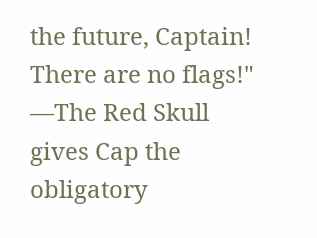the future, Captain! There are no flags!"
―The Red Skull gives Cap the obligatory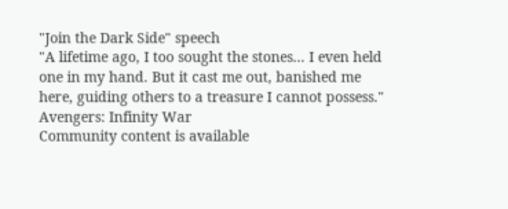"Join the Dark Side" speech
"A lifetime ago, I too sought the stones... I even held one in my hand. But it cast me out, banished me here, guiding others to a treasure I cannot possess."
Avengers: Infinity War
Community content is available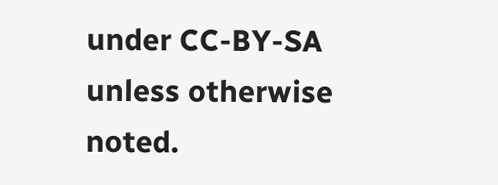under CC-BY-SA unless otherwise noted.